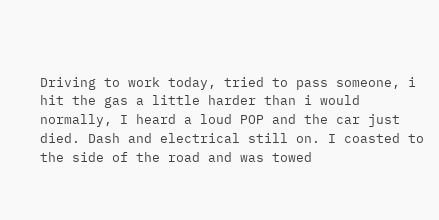Driving to work today, tried to pass someone, i hit the gas a little harder than i would normally, I heard a loud POP and the car just died. Dash and electrical still on. I coasted to the side of the road and was towed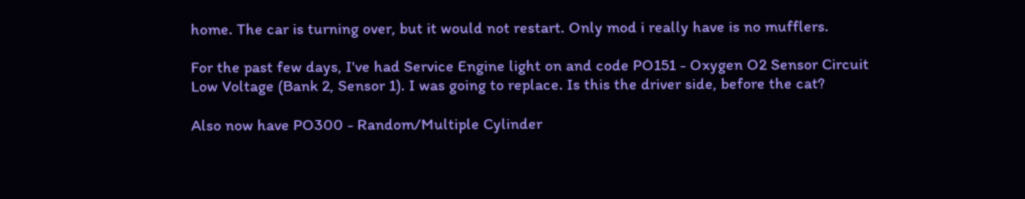home. The car is turning over, but it would not restart. Only mod i really have is no mufflers.

For the past few days, I've had Service Engine light on and code PO151 - Oxygen O2 Sensor Circuit Low Voltage (Bank 2, Sensor 1). I was going to replace. Is this the driver side, before the cat?

Also now have PO300 - Random/Multiple Cylinder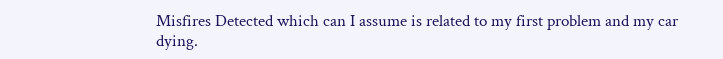Misfires Detected which can I assume is related to my first problem and my car dying.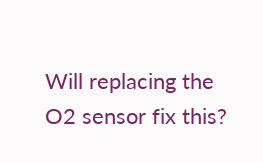Will replacing the O2 sensor fix this?